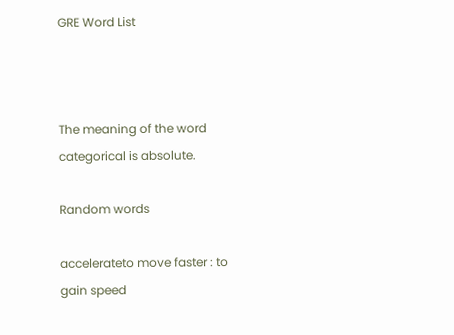GRE Word List



The meaning of the word categorical is absolute.

Random words

accelerateto move faster : to gain speed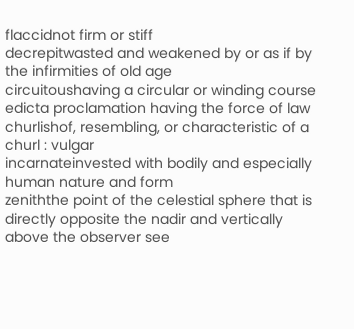flaccidnot firm or stiff
decrepitwasted and weakened by or as if by the infirmities of old age
circuitoushaving a circular or winding course
edicta proclamation having the force of law
churlishof, resembling, or characteristic of a churl : vulgar
incarnateinvested with bodily and especially human nature and form
zeniththe point of the celestial sphere that is directly opposite the nadir and vertically above the observer see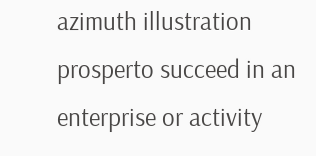azimuth illustration
prosperto succeed in an enterprise or activity